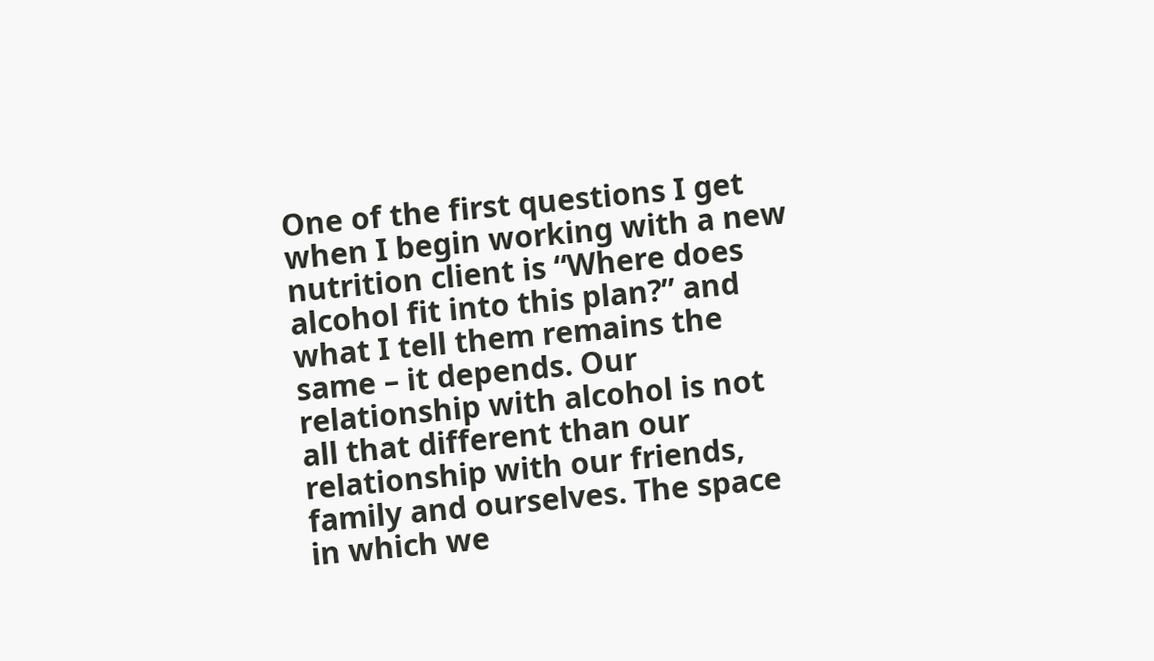One of the first questions I get when I begin working with a new nutrition client is “Where does alcohol fit into this plan?” and what I tell them remains the same – it depends. Our relationship with alcohol is not all that different than our relationship with our friends, family and ourselves. The space in which we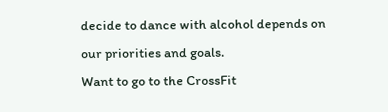decide to dance with alcohol depends on our priorities and goals.
Want to go to the CrossFit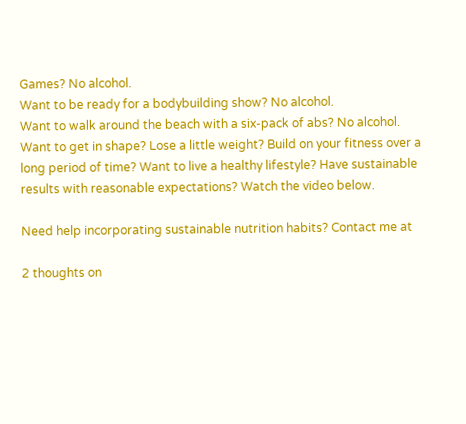Games? No alcohol.
Want to be ready for a bodybuilding show? No alcohol.
Want to walk around the beach with a six-pack of abs? No alcohol.
Want to get in shape? Lose a little weight? Build on your fitness over a long period of time? Want to live a healthy lifestyle? Have sustainable results with reasonable expectations? Watch the video below.

Need help incorporating sustainable nutrition habits? Contact me at

2 thoughts on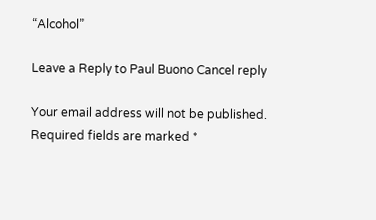“Alcohol”

Leave a Reply to Paul Buono Cancel reply

Your email address will not be published. Required fields are marked *